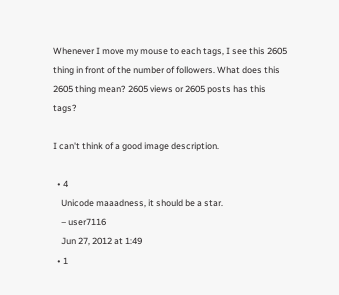Whenever I move my mouse to each tags, I see this 2605 thing in front of the number of followers. What does this 2605 thing mean? 2605 views or 2605 posts has this tags?

I can't think of a good image description.

  • 4
    Unicode maaadness, it should be a star.
    – user7116
    Jun 27, 2012 at 1:49
  • 1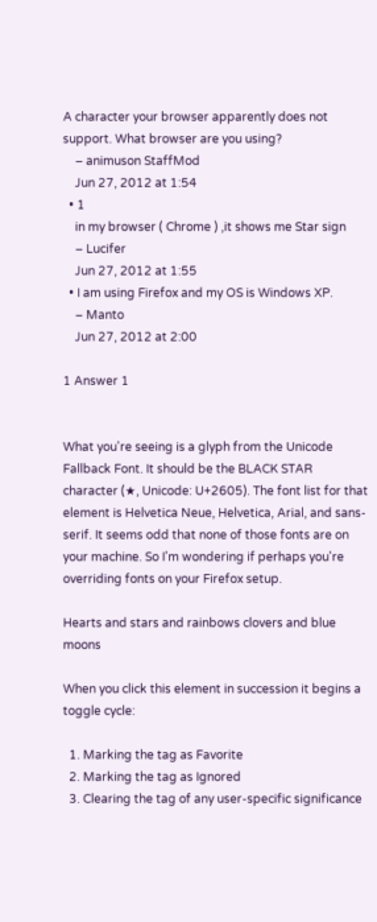A character your browser apparently does not support. What browser are you using?
    – animuson StaffMod
    Jun 27, 2012 at 1:54
  • 1
    in my browser ( Chrome ) ,it shows me Star sign
    – Lucifer
    Jun 27, 2012 at 1:55
  • I am using Firefox and my OS is Windows XP.
    – Manto
    Jun 27, 2012 at 2:00

1 Answer 1


What you're seeing is a glyph from the Unicode Fallback Font. It should be the BLACK STAR character (★, Unicode: U+2605). The font list for that element is Helvetica Neue, Helvetica, Arial, and sans-serif. It seems odd that none of those fonts are on your machine. So I'm wondering if perhaps you're overriding fonts on your Firefox setup.

Hearts and stars and rainbows clovers and blue moons

When you click this element in succession it begins a toggle cycle:

  1. Marking the tag as Favorite
  2. Marking the tag as Ignored
  3. Clearing the tag of any user-specific significance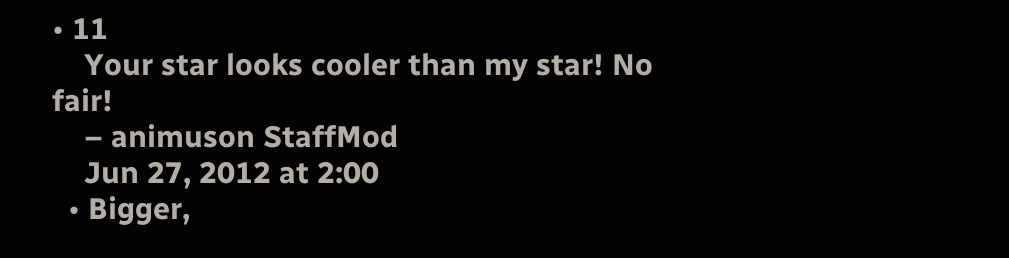• 11
    Your star looks cooler than my star! No fair!
    – animuson StaffMod
    Jun 27, 2012 at 2:00
  • Bigger,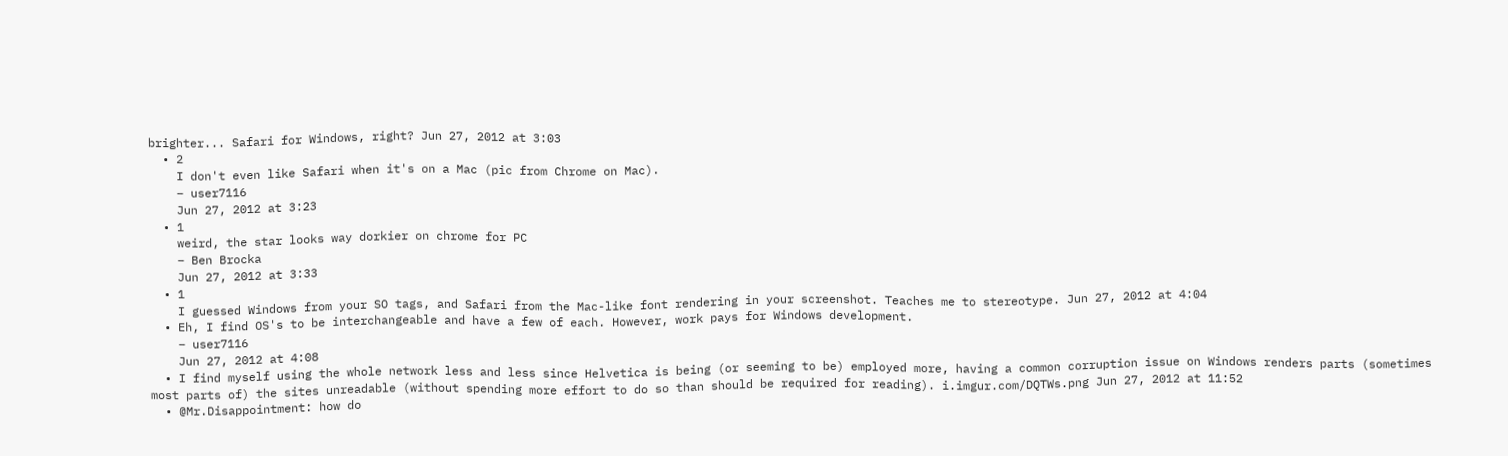brighter... Safari for Windows, right? Jun 27, 2012 at 3:03
  • 2
    I don't even like Safari when it's on a Mac (pic from Chrome on Mac).
    – user7116
    Jun 27, 2012 at 3:23
  • 1
    weird, the star looks way dorkier on chrome for PC
    – Ben Brocka
    Jun 27, 2012 at 3:33
  • 1
    I guessed Windows from your SO tags, and Safari from the Mac-like font rendering in your screenshot. Teaches me to stereotype. Jun 27, 2012 at 4:04
  • Eh, I find OS's to be interchangeable and have a few of each. However, work pays for Windows development.
    – user7116
    Jun 27, 2012 at 4:08
  • I find myself using the whole network less and less since Helvetica is being (or seeming to be) employed more, having a common corruption issue on Windows renders parts (sometimes most parts of) the sites unreadable (without spending more effort to do so than should be required for reading). i.imgur.com/DQTWs.png Jun 27, 2012 at 11:52
  • @Mr.Disappointment: how do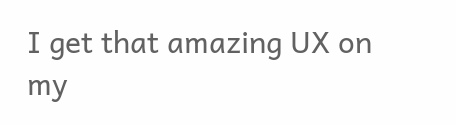I get that amazing UX on my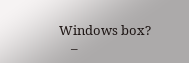Windows box?
    –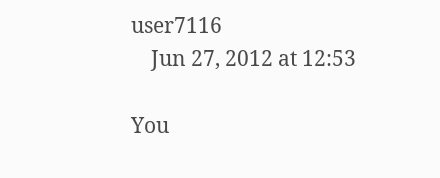user7116
    Jun 27, 2012 at 12:53

You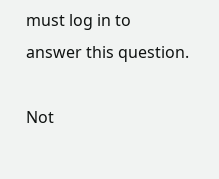must log in to answer this question.

Not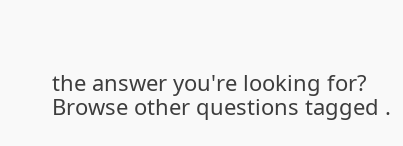the answer you're looking for? Browse other questions tagged .